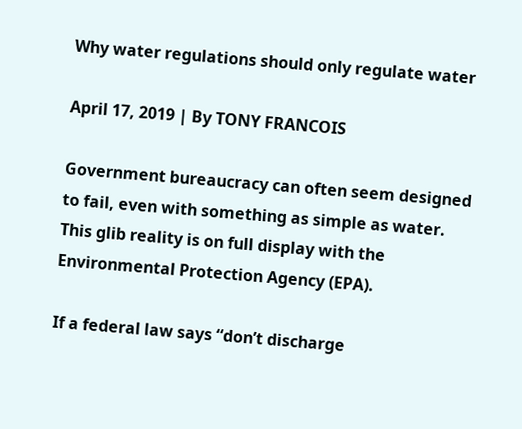Why water regulations should only regulate water

April 17, 2019 | By TONY FRANCOIS

Government bureaucracy can often seem designed to fail, even with something as simple as water. This glib reality is on full display with the Environmental Protection Agency (EPA).

If a federal law says “don’t discharge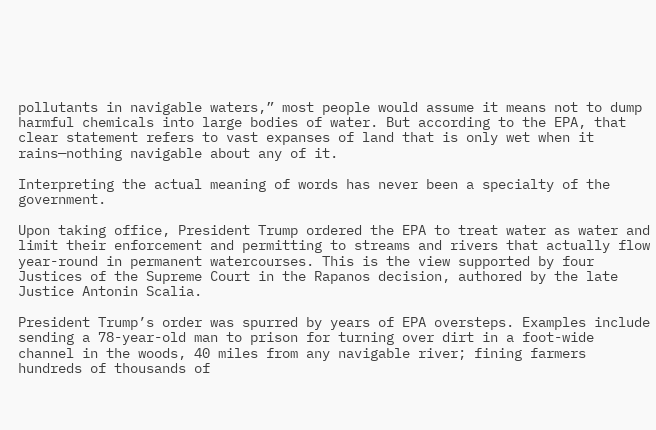pollutants in navigable waters,” most people would assume it means not to dump harmful chemicals into large bodies of water. But according to the EPA, that clear statement refers to vast expanses of land that is only wet when it rains—nothing navigable about any of it.

Interpreting the actual meaning of words has never been a specialty of the government.

Upon taking office, President Trump ordered the EPA to treat water as water and limit their enforcement and permitting to streams and rivers that actually flow year-round in permanent watercourses. This is the view supported by four Justices of the Supreme Court in the Rapanos decision, authored by the late Justice Antonin Scalia.

President Trump’s order was spurred by years of EPA oversteps. Examples include  sending a 78-year-old man to prison for turning over dirt in a foot-wide channel in the woods, 40 miles from any navigable river; fining farmers hundreds of thousands of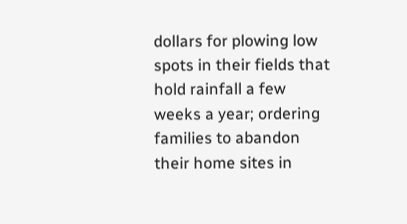dollars for plowing low spots in their fields that hold rainfall a few weeks a year; ordering families to abandon their home sites in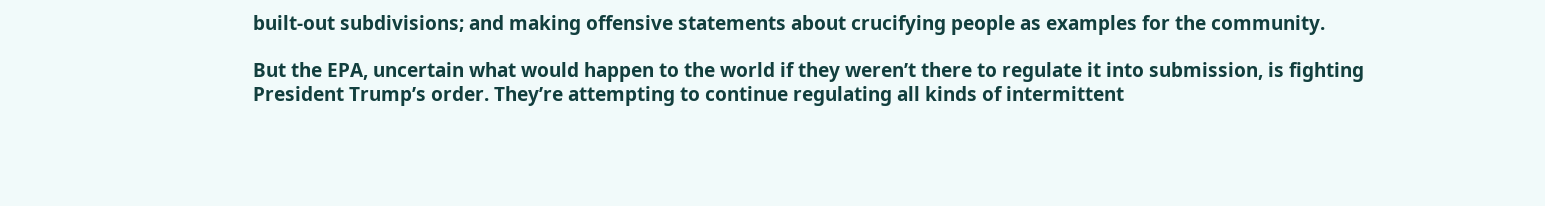built-out subdivisions; and making offensive statements about crucifying people as examples for the community.

But the EPA, uncertain what would happen to the world if they weren’t there to regulate it into submission, is fighting President Trump’s order. They’re attempting to continue regulating all kinds of intermittent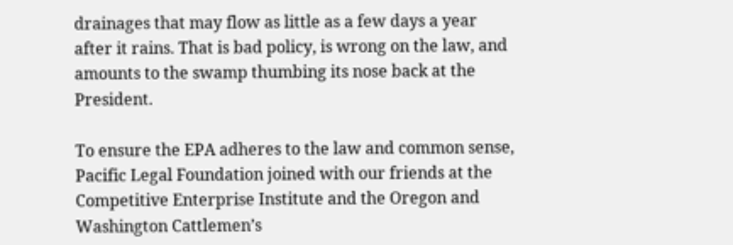drainages that may flow as little as a few days a year after it rains. That is bad policy, is wrong on the law, and amounts to the swamp thumbing its nose back at the President.

To ensure the EPA adheres to the law and common sense, Pacific Legal Foundation joined with our friends at the Competitive Enterprise Institute and the Oregon and Washington Cattlemen’s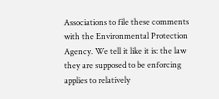Associations to file these comments with the Environmental Protection Agency. We tell it like it is: the law they are supposed to be enforcing applies to relatively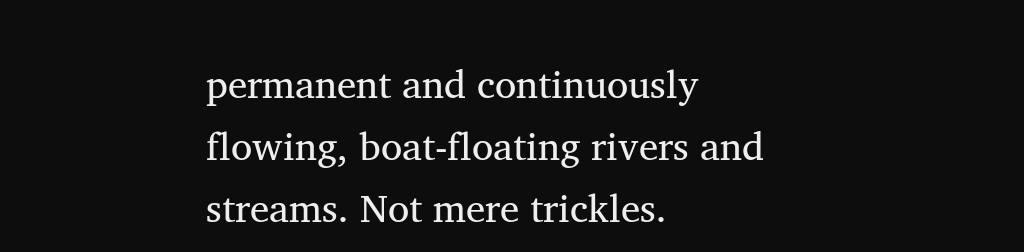permanent and continuously flowing, boat-floating rivers and streams. Not mere trickles.